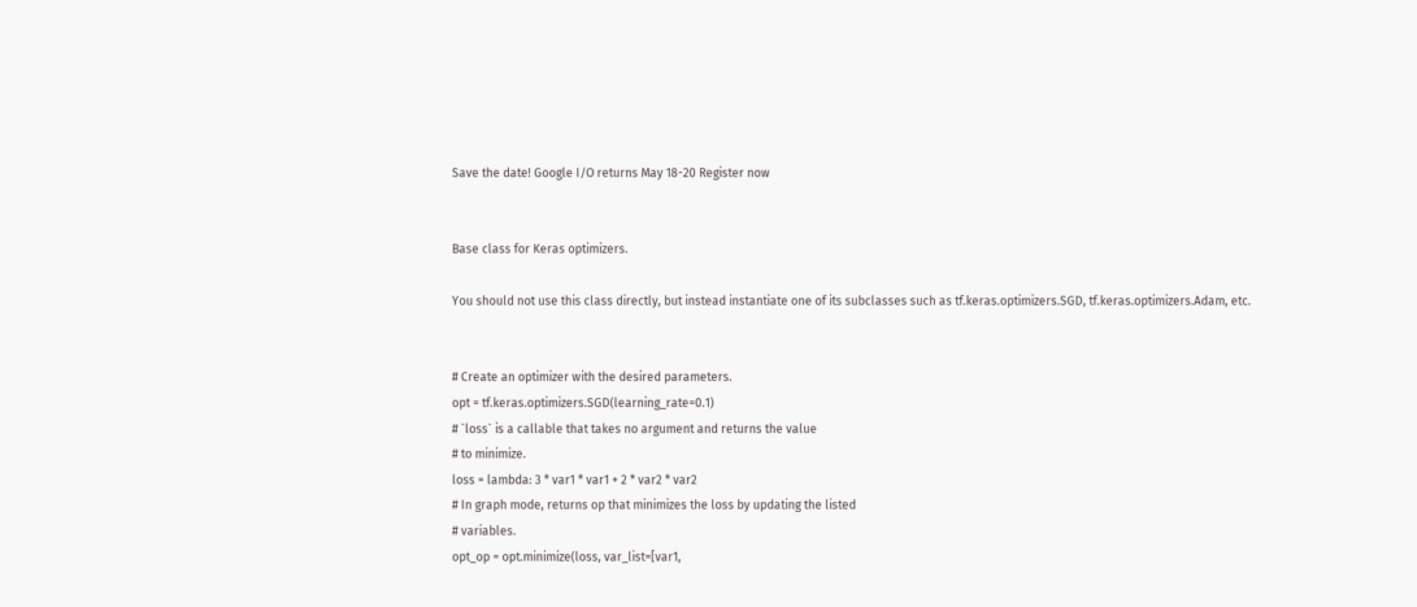Save the date! Google I/O returns May 18-20 Register now


Base class for Keras optimizers.

You should not use this class directly, but instead instantiate one of its subclasses such as tf.keras.optimizers.SGD, tf.keras.optimizers.Adam, etc.


# Create an optimizer with the desired parameters.
opt = tf.keras.optimizers.SGD(learning_rate=0.1)
# `loss` is a callable that takes no argument and returns the value
# to minimize.
loss = lambda: 3 * var1 * var1 + 2 * var2 * var2
# In graph mode, returns op that minimizes the loss by updating the listed
# variables.
opt_op = opt.minimize(loss, var_list=[var1,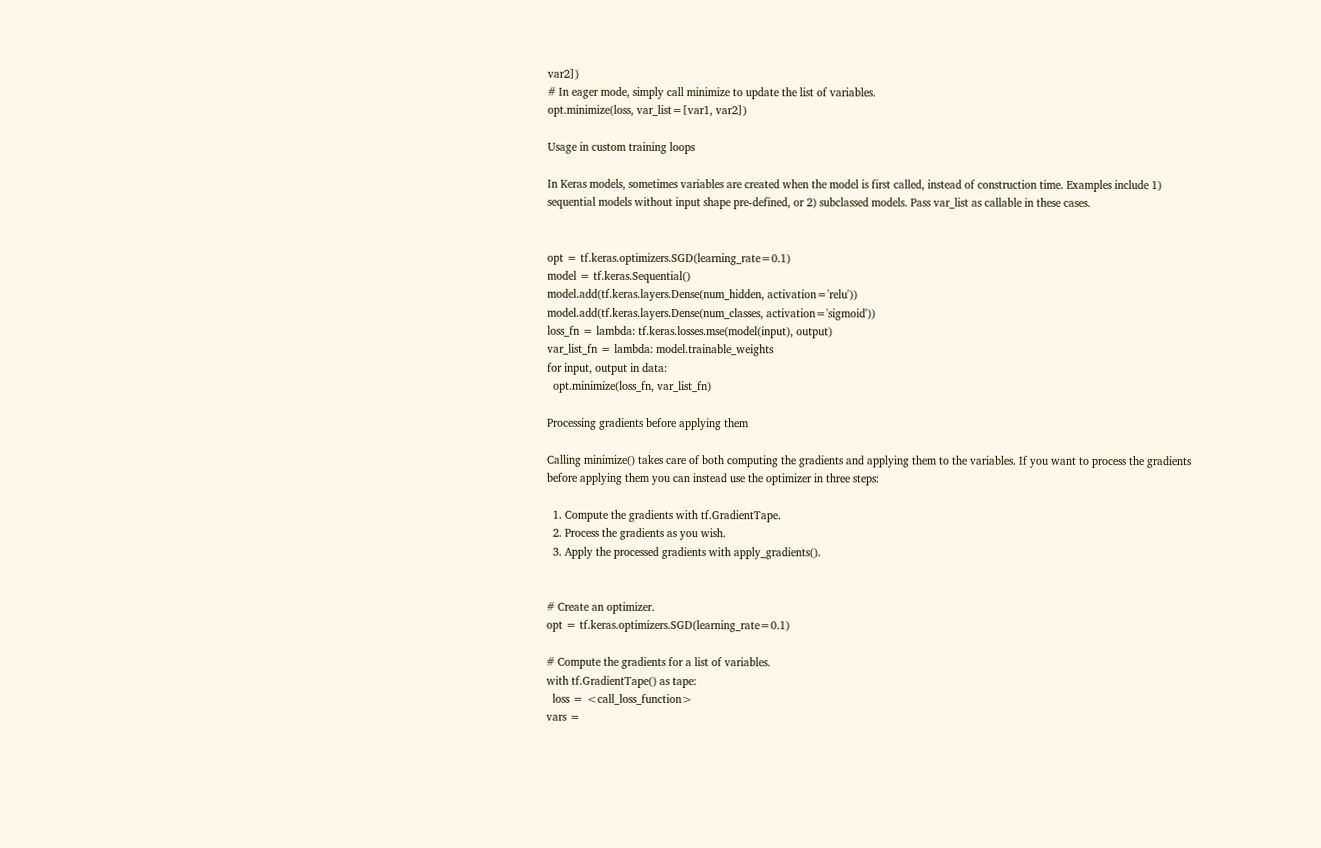var2])
# In eager mode, simply call minimize to update the list of variables.
opt.minimize(loss, var_list=[var1, var2])

Usage in custom training loops

In Keras models, sometimes variables are created when the model is first called, instead of construction time. Examples include 1) sequential models without input shape pre-defined, or 2) subclassed models. Pass var_list as callable in these cases.


opt = tf.keras.optimizers.SGD(learning_rate=0.1)
model = tf.keras.Sequential()
model.add(tf.keras.layers.Dense(num_hidden, activation='relu'))
model.add(tf.keras.layers.Dense(num_classes, activation='sigmoid'))
loss_fn = lambda: tf.keras.losses.mse(model(input), output)
var_list_fn = lambda: model.trainable_weights
for input, output in data:
  opt.minimize(loss_fn, var_list_fn)

Processing gradients before applying them

Calling minimize() takes care of both computing the gradients and applying them to the variables. If you want to process the gradients before applying them you can instead use the optimizer in three steps:

  1. Compute the gradients with tf.GradientTape.
  2. Process the gradients as you wish.
  3. Apply the processed gradients with apply_gradients().


# Create an optimizer.
opt = tf.keras.optimizers.SGD(learning_rate=0.1)

# Compute the gradients for a list of variables.
with tf.GradientTape() as tape:
  loss = <call_loss_function>
vars =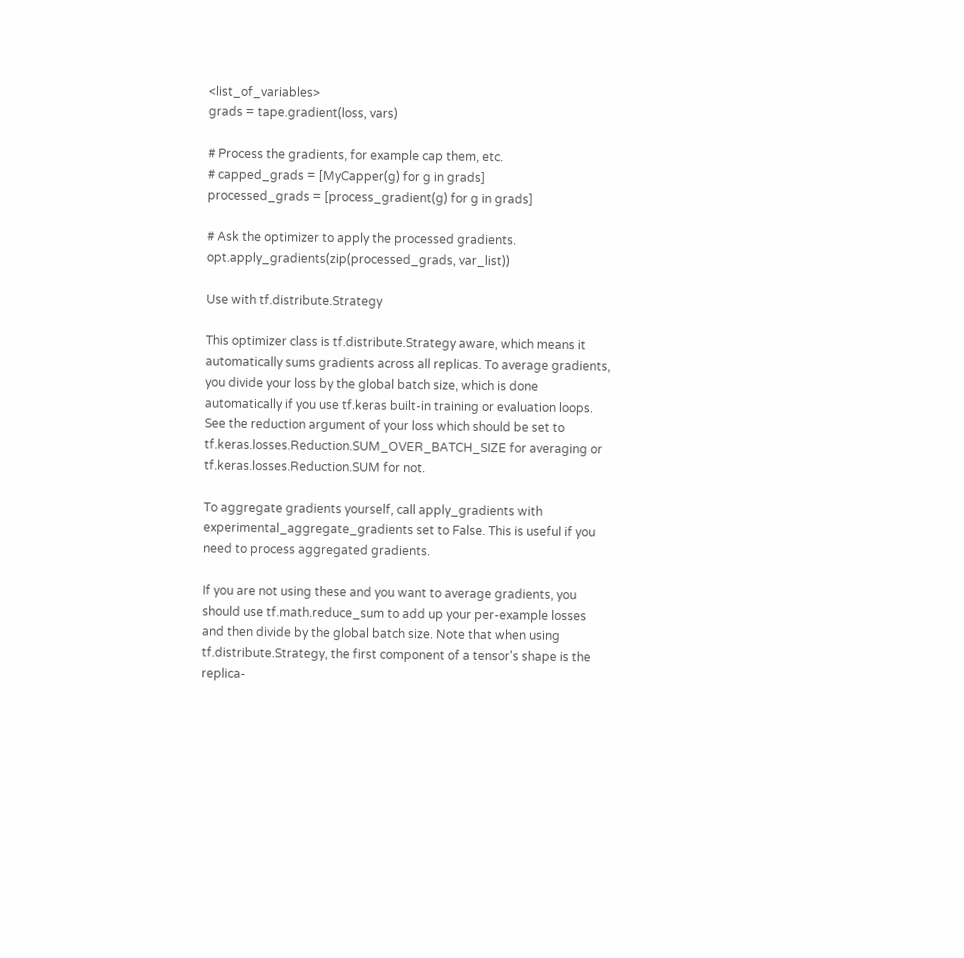<list_of_variables>
grads = tape.gradient(loss, vars)

# Process the gradients, for example cap them, etc.
# capped_grads = [MyCapper(g) for g in grads]
processed_grads = [process_gradient(g) for g in grads]

# Ask the optimizer to apply the processed gradients.
opt.apply_gradients(zip(processed_grads, var_list))

Use with tf.distribute.Strategy

This optimizer class is tf.distribute.Strategy aware, which means it automatically sums gradients across all replicas. To average gradients, you divide your loss by the global batch size, which is done automatically if you use tf.keras built-in training or evaluation loops. See the reduction argument of your loss which should be set to tf.keras.losses.Reduction.SUM_OVER_BATCH_SIZE for averaging or tf.keras.losses.Reduction.SUM for not.

To aggregate gradients yourself, call apply_gradients with experimental_aggregate_gradients set to False. This is useful if you need to process aggregated gradients.

If you are not using these and you want to average gradients, you should use tf.math.reduce_sum to add up your per-example losses and then divide by the global batch size. Note that when using tf.distribute.Strategy, the first component of a tensor's shape is the replica-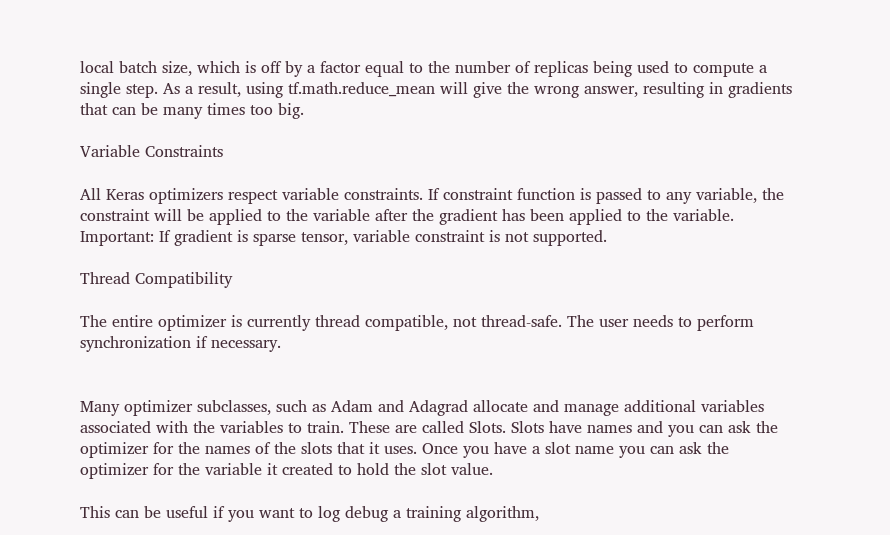local batch size, which is off by a factor equal to the number of replicas being used to compute a single step. As a result, using tf.math.reduce_mean will give the wrong answer, resulting in gradients that can be many times too big.

Variable Constraints

All Keras optimizers respect variable constraints. If constraint function is passed to any variable, the constraint will be applied to the variable after the gradient has been applied to the variable. Important: If gradient is sparse tensor, variable constraint is not supported.

Thread Compatibility

The entire optimizer is currently thread compatible, not thread-safe. The user needs to perform synchronization if necessary.


Many optimizer subclasses, such as Adam and Adagrad allocate and manage additional variables associated with the variables to train. These are called Slots. Slots have names and you can ask the optimizer for the names of the slots that it uses. Once you have a slot name you can ask the optimizer for the variable it created to hold the slot value.

This can be useful if you want to log debug a training algorithm,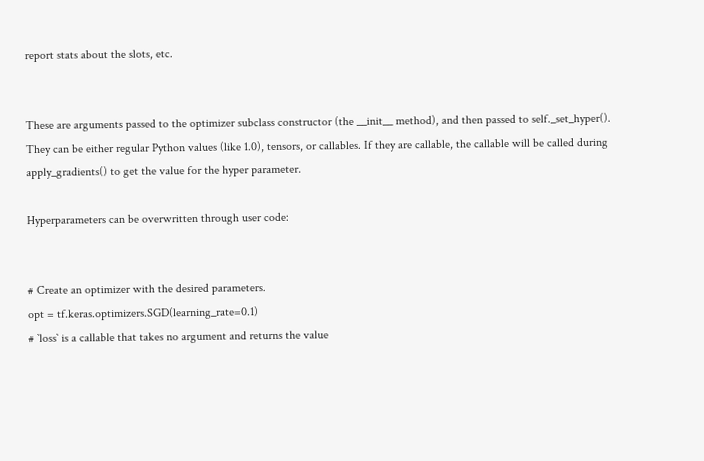report stats about the slots, etc.


These are arguments passed to the optimizer subclass constructor (the __init__ method), and then passed to self._set_hyper(). They can be either regular Python values (like 1.0), tensors, or callables. If they are callable, the callable will be called during apply_gradients() to get the value for the hyper parameter.

Hyperparameters can be overwritten through user code:


# Create an optimizer with the desired parameters.
opt = tf.keras.optimizers.SGD(learning_rate=0.1)
# `loss` is a callable that takes no argument and returns the value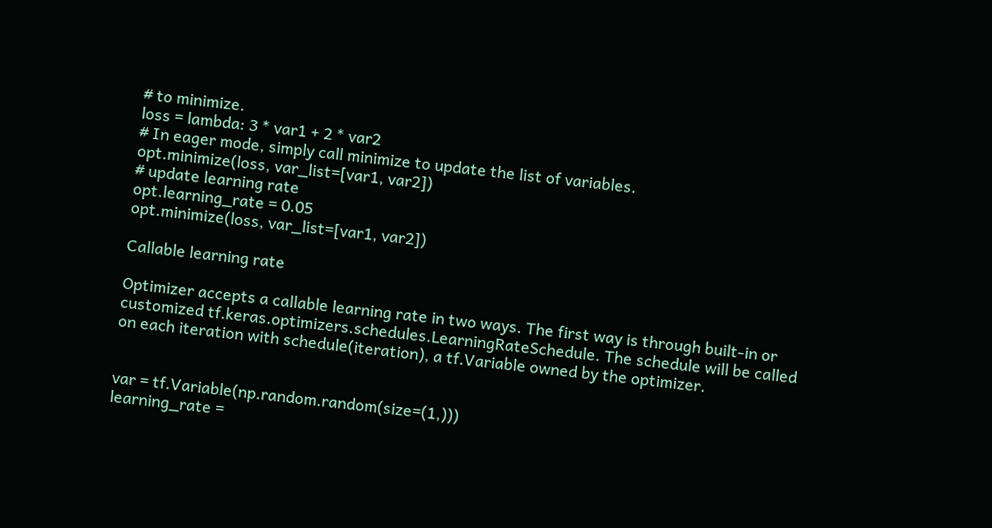# to minimize.
loss = lambda: 3 * var1 + 2 * var2
# In eager mode, simply call minimize to update the list of variables.
opt.minimize(loss, var_list=[var1, var2])
# update learning rate
opt.learning_rate = 0.05
opt.minimize(loss, var_list=[var1, var2])

Callable learning rate

Optimizer accepts a callable learning rate in two ways. The first way is through built-in or customized tf.keras.optimizers.schedules.LearningRateSchedule. The schedule will be called on each iteration with schedule(iteration), a tf.Variable owned by the optimizer.


var = tf.Variable(np.random.random(size=(1,)))
learning_rate =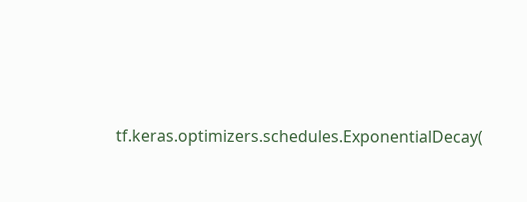tf.keras.optimizers.schedules.ExponentialDecay(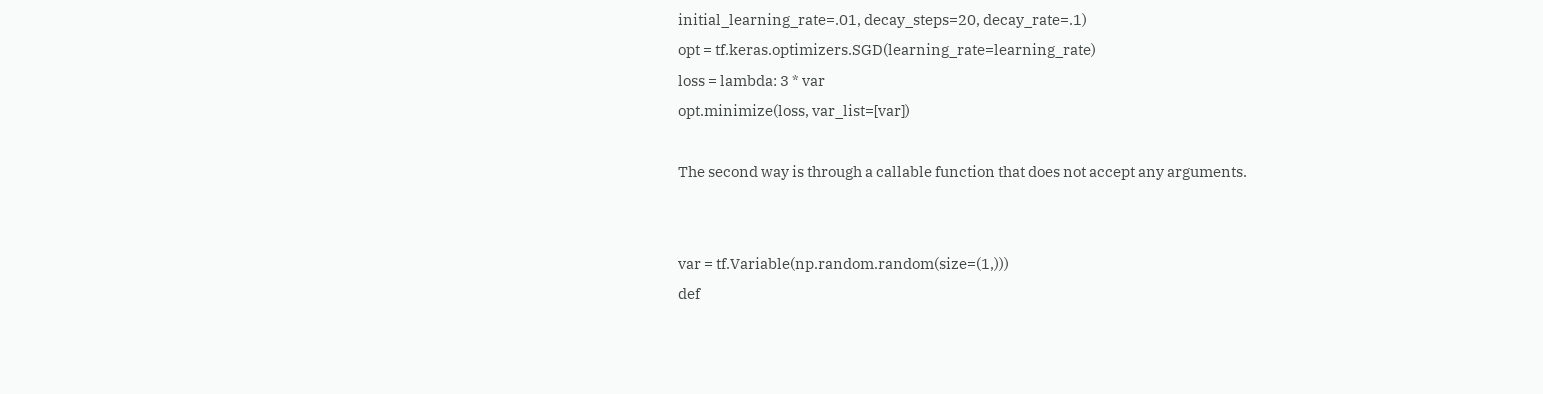initial_learning_rate=.01, decay_steps=20, decay_rate=.1)
opt = tf.keras.optimizers.SGD(learning_rate=learning_rate)
loss = lambda: 3 * var
opt.minimize(loss, var_list=[var])

The second way is through a callable function that does not accept any arguments.


var = tf.Variable(np.random.random(size=(1,)))
def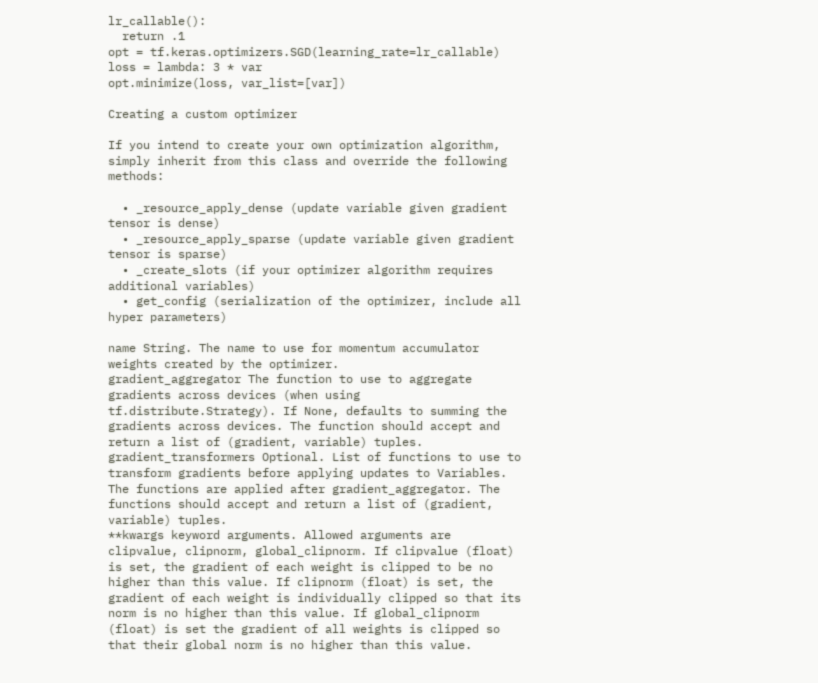lr_callable():
  return .1
opt = tf.keras.optimizers.SGD(learning_rate=lr_callable)
loss = lambda: 3 * var
opt.minimize(loss, var_list=[var])

Creating a custom optimizer

If you intend to create your own optimization algorithm, simply inherit from this class and override the following methods:

  • _resource_apply_dense (update variable given gradient tensor is dense)
  • _resource_apply_sparse (update variable given gradient tensor is sparse)
  • _create_slots (if your optimizer algorithm requires additional variables)
  • get_config (serialization of the optimizer, include all hyper parameters)

name String. The name to use for momentum accumulator weights created by the optimizer.
gradient_aggregator The function to use to aggregate gradients across devices (when using tf.distribute.Strategy). If None, defaults to summing the gradients across devices. The function should accept and return a list of (gradient, variable) tuples.
gradient_transformers Optional. List of functions to use to transform gradients before applying updates to Variables. The functions are applied after gradient_aggregator. The functions should accept and return a list of (gradient, variable) tuples.
**kwargs keyword arguments. Allowed arguments are clipvalue, clipnorm, global_clipnorm. If clipvalue (float) is set, the gradient of each weight is clipped to be no higher than this value. If clipnorm (float) is set, the gradient of each weight is individually clipped so that its norm is no higher than this value. If global_clipnorm (float) is set the gradient of all weights is clipped so that their global norm is no higher than this value.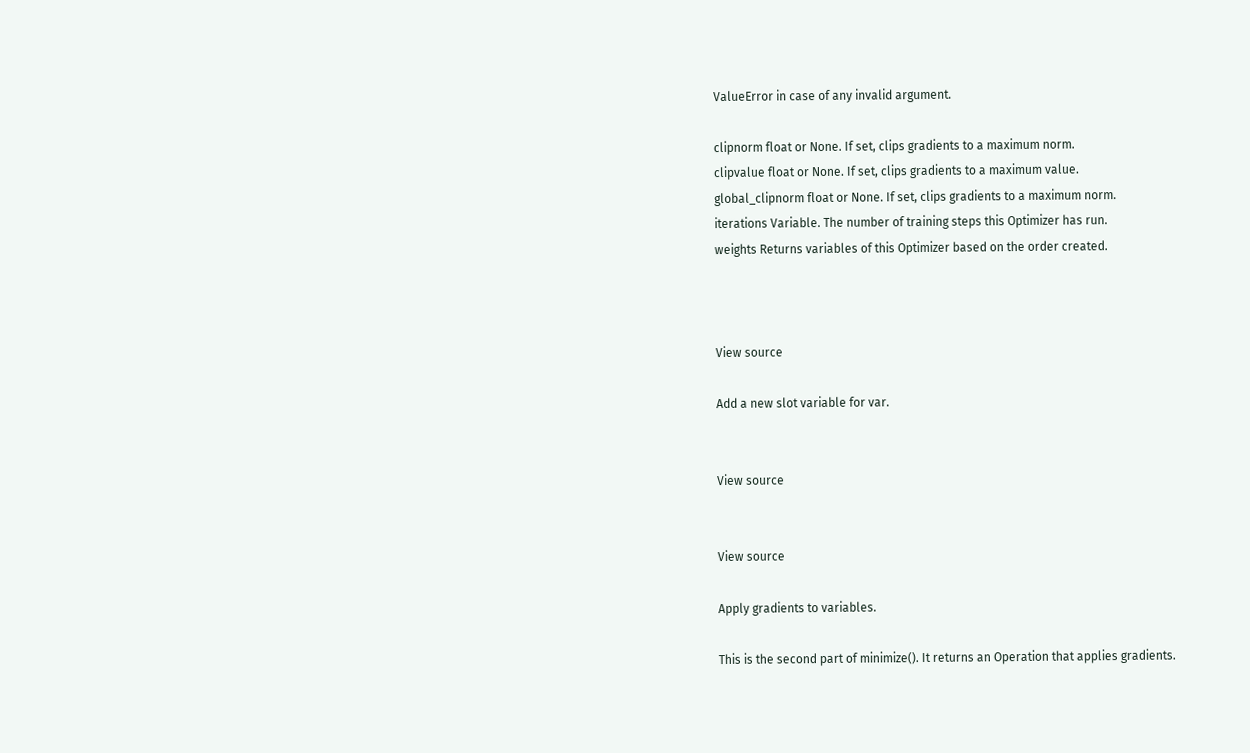ValueError in case of any invalid argument.

clipnorm float or None. If set, clips gradients to a maximum norm.
clipvalue float or None. If set, clips gradients to a maximum value.
global_clipnorm float or None. If set, clips gradients to a maximum norm.
iterations Variable. The number of training steps this Optimizer has run.
weights Returns variables of this Optimizer based on the order created.



View source

Add a new slot variable for var.


View source


View source

Apply gradients to variables.

This is the second part of minimize(). It returns an Operation that applies gradients.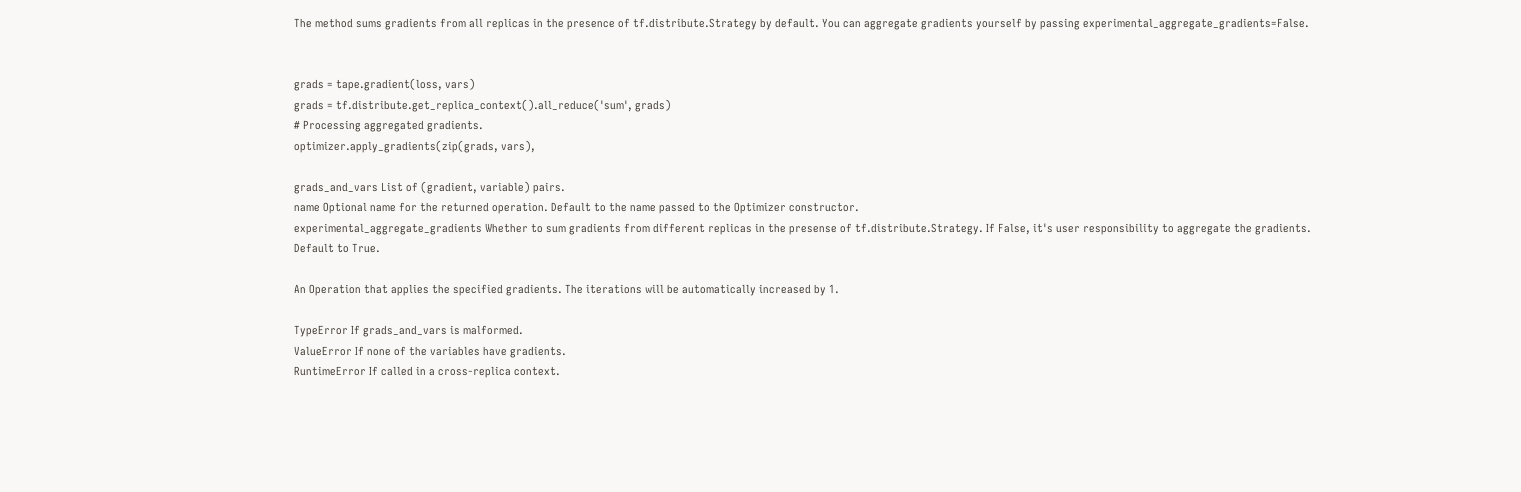The method sums gradients from all replicas in the presence of tf.distribute.Strategy by default. You can aggregate gradients yourself by passing experimental_aggregate_gradients=False.


grads = tape.gradient(loss, vars)
grads = tf.distribute.get_replica_context().all_reduce('sum', grads)
# Processing aggregated gradients.
optimizer.apply_gradients(zip(grads, vars),

grads_and_vars List of (gradient, variable) pairs.
name Optional name for the returned operation. Default to the name passed to the Optimizer constructor.
experimental_aggregate_gradients Whether to sum gradients from different replicas in the presense of tf.distribute.Strategy. If False, it's user responsibility to aggregate the gradients. Default to True.

An Operation that applies the specified gradients. The iterations will be automatically increased by 1.

TypeError If grads_and_vars is malformed.
ValueError If none of the variables have gradients.
RuntimeError If called in a cross-replica context.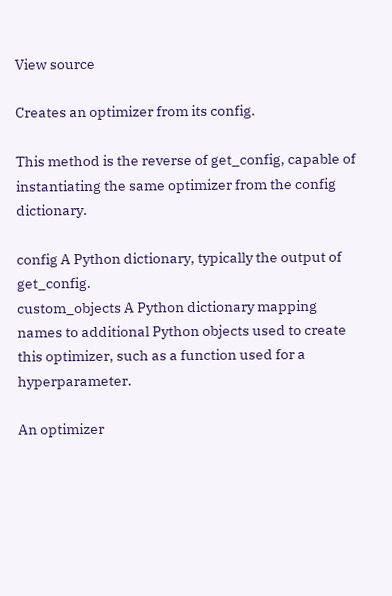View source

Creates an optimizer from its config.

This method is the reverse of get_config, capable of instantiating the same optimizer from the config dictionary.

config A Python dictionary, typically the output of get_config.
custom_objects A Python dictionary mapping names to additional Python objects used to create this optimizer, such as a function used for a hyperparameter.

An optimizer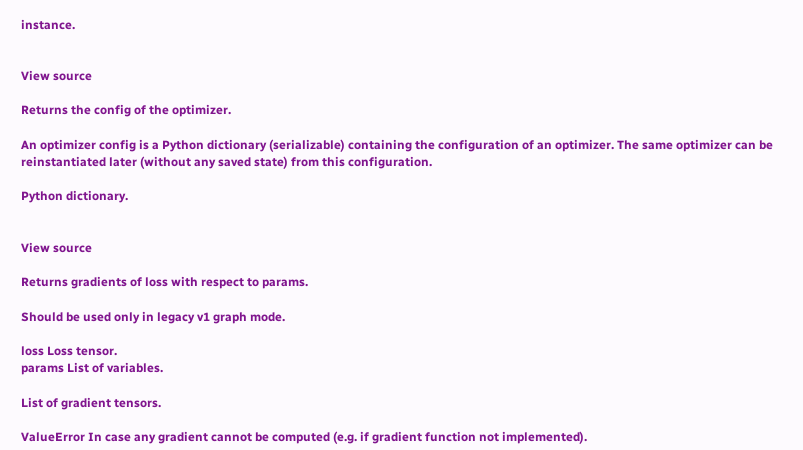instance.


View source

Returns the config of the optimizer.

An optimizer config is a Python dictionary (serializable) containing the configuration of an optimizer. The same optimizer can be reinstantiated later (without any saved state) from this configuration.

Python dictionary.


View source

Returns gradients of loss with respect to params.

Should be used only in legacy v1 graph mode.

loss Loss tensor.
params List of variables.

List of gradient tensors.

ValueError In case any gradient cannot be computed (e.g. if gradient function not implemented).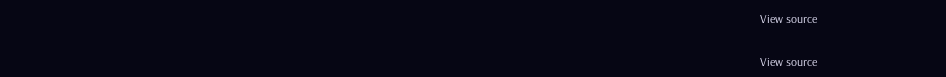View source


View source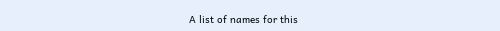A list of names for this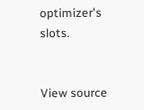optimizer's slots.


View source